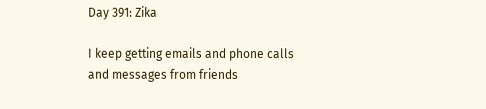Day 391: Zika

I keep getting emails and phone calls and messages from friends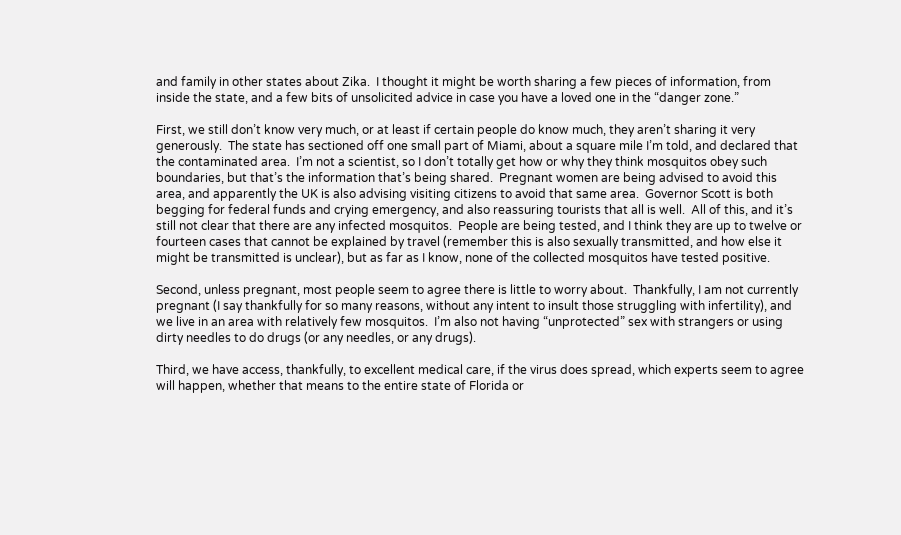and family in other states about Zika.  I thought it might be worth sharing a few pieces of information, from inside the state, and a few bits of unsolicited advice in case you have a loved one in the “danger zone.”

First, we still don’t know very much, or at least if certain people do know much, they aren’t sharing it very generously.  The state has sectioned off one small part of Miami, about a square mile I’m told, and declared that the contaminated area.  I’m not a scientist, so I don’t totally get how or why they think mosquitos obey such boundaries, but that’s the information that’s being shared.  Pregnant women are being advised to avoid this area, and apparently the UK is also advising visiting citizens to avoid that same area.  Governor Scott is both begging for federal funds and crying emergency, and also reassuring tourists that all is well.  All of this, and it’s still not clear that there are any infected mosquitos.  People are being tested, and I think they are up to twelve or fourteen cases that cannot be explained by travel (remember this is also sexually transmitted, and how else it might be transmitted is unclear), but as far as I know, none of the collected mosquitos have tested positive.

Second, unless pregnant, most people seem to agree there is little to worry about.  Thankfully, I am not currently pregnant (I say thankfully for so many reasons, without any intent to insult those struggling with infertility), and we live in an area with relatively few mosquitos.  I’m also not having “unprotected” sex with strangers or using dirty needles to do drugs (or any needles, or any drugs).

Third, we have access, thankfully, to excellent medical care, if the virus does spread, which experts seem to agree will happen, whether that means to the entire state of Florida or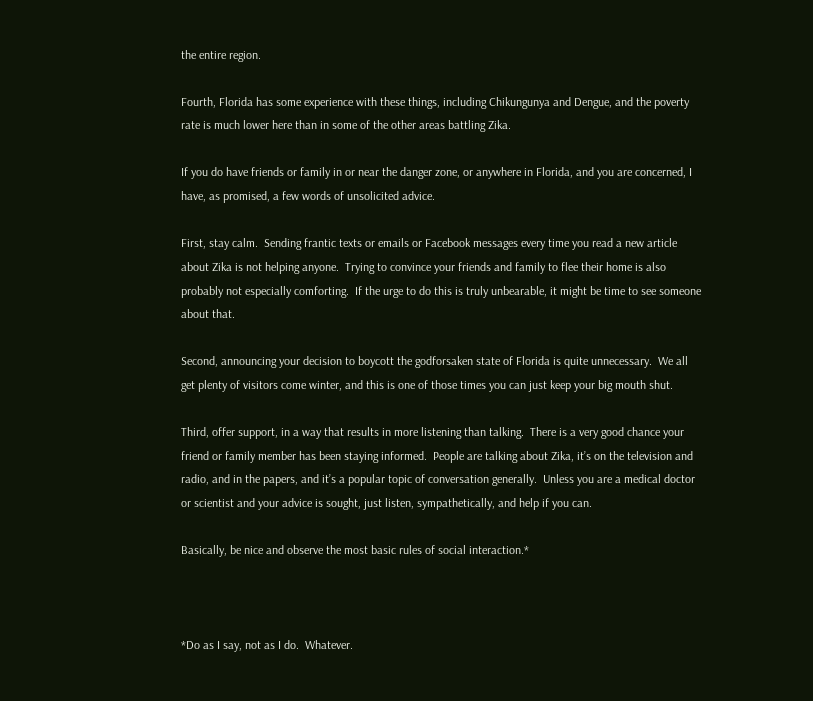the entire region.

Fourth, Florida has some experience with these things, including Chikungunya and Dengue, and the poverty rate is much lower here than in some of the other areas battling Zika.

If you do have friends or family in or near the danger zone, or anywhere in Florida, and you are concerned, I have, as promised, a few words of unsolicited advice.

First, stay calm.  Sending frantic texts or emails or Facebook messages every time you read a new article about Zika is not helping anyone.  Trying to convince your friends and family to flee their home is also probably not especially comforting.  If the urge to do this is truly unbearable, it might be time to see someone about that.

Second, announcing your decision to boycott the godforsaken state of Florida is quite unnecessary.  We all get plenty of visitors come winter, and this is one of those times you can just keep your big mouth shut.

Third, offer support, in a way that results in more listening than talking.  There is a very good chance your friend or family member has been staying informed.  People are talking about Zika, it’s on the television and radio, and in the papers, and it’s a popular topic of conversation generally.  Unless you are a medical doctor or scientist and your advice is sought, just listen, sympathetically, and help if you can.

Basically, be nice and observe the most basic rules of social interaction.*



*Do as I say, not as I do.  Whatever.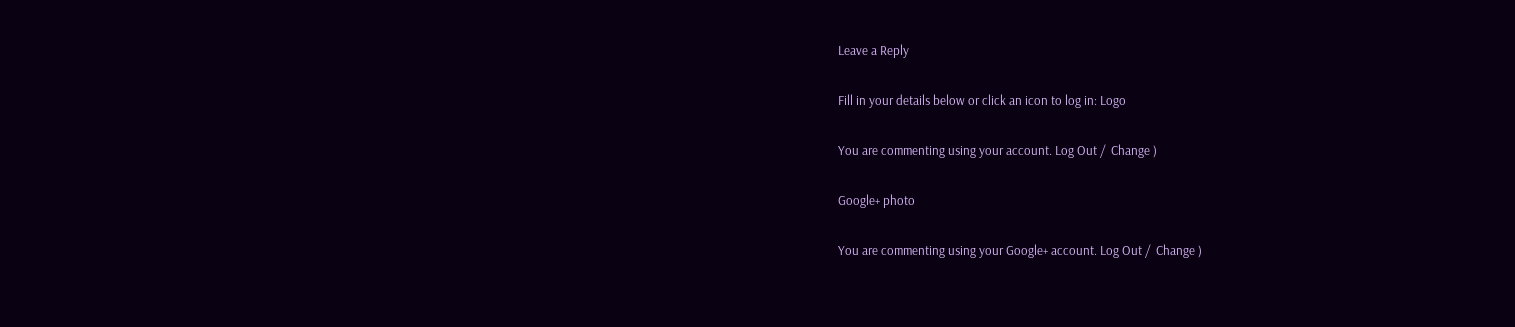Leave a Reply

Fill in your details below or click an icon to log in: Logo

You are commenting using your account. Log Out /  Change )

Google+ photo

You are commenting using your Google+ account. Log Out /  Change )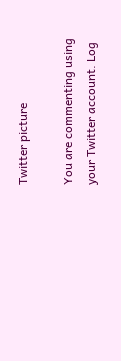Twitter picture

You are commenting using your Twitter account. Log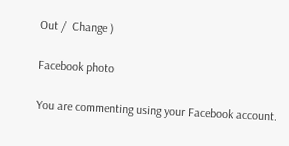Out /  Change )

Facebook photo

You are commenting using your Facebook account.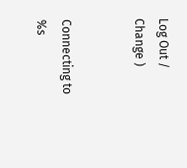Log Out /  Change )


Connecting to %s